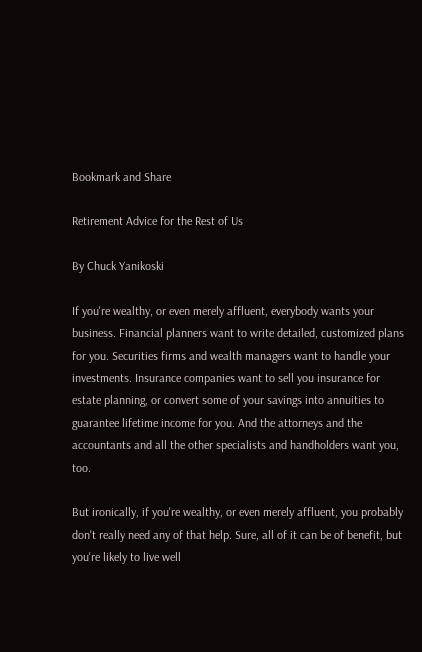Bookmark and Share

Retirement Advice for the Rest of Us

By Chuck Yanikoski

If you're wealthy, or even merely affluent, everybody wants your business. Financial planners want to write detailed, customized plans for you. Securities firms and wealth managers want to handle your investments. Insurance companies want to sell you insurance for estate planning, or convert some of your savings into annuities to guarantee lifetime income for you. And the attorneys and the accountants and all the other specialists and handholders want you, too.

But ironically, if you're wealthy, or even merely affluent, you probably don't really need any of that help. Sure, all of it can be of benefit, but you're likely to live well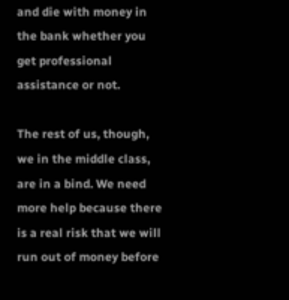and die with money in the bank whether you get professional assistance or not.

The rest of us, though, we in the middle class, are in a bind. We need more help because there is a real risk that we will run out of money before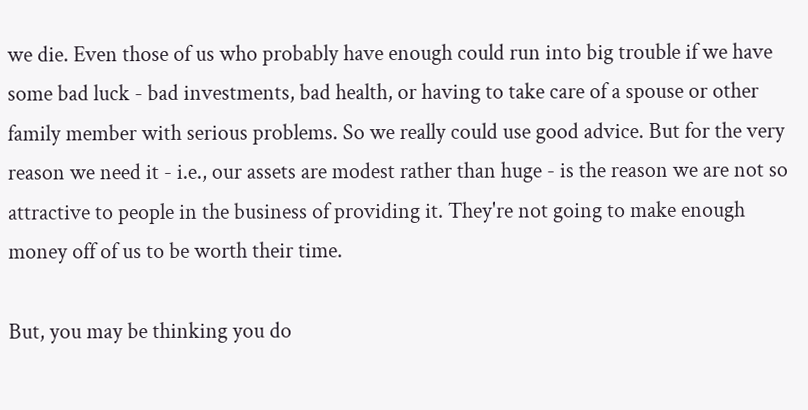we die. Even those of us who probably have enough could run into big trouble if we have some bad luck - bad investments, bad health, or having to take care of a spouse or other family member with serious problems. So we really could use good advice. But for the very reason we need it - i.e., our assets are modest rather than huge - is the reason we are not so attractive to people in the business of providing it. They're not going to make enough money off of us to be worth their time.

But, you may be thinking you do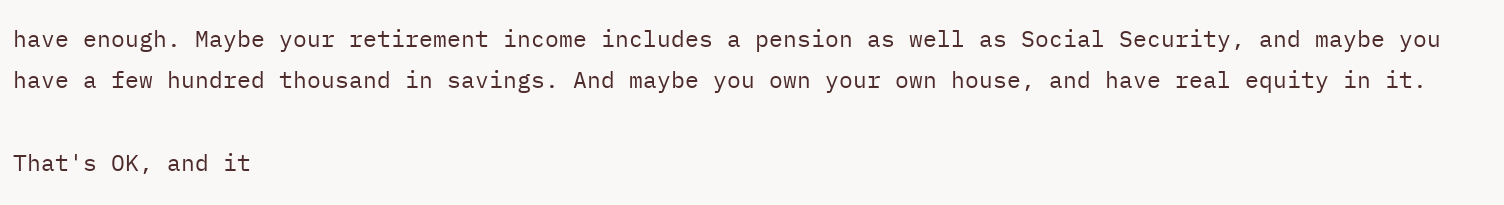have enough. Maybe your retirement income includes a pension as well as Social Security, and maybe you have a few hundred thousand in savings. And maybe you own your own house, and have real equity in it.

That's OK, and it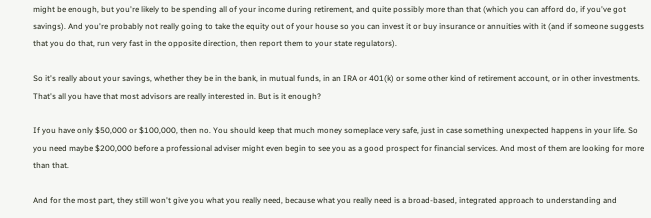might be enough, but you're likely to be spending all of your income during retirement, and quite possibly more than that (which you can afford do, if you've got savings). And you're probably not really going to take the equity out of your house so you can invest it or buy insurance or annuities with it (and if someone suggests that you do that, run very fast in the opposite direction, then report them to your state regulators).

So it's really about your savings, whether they be in the bank, in mutual funds, in an IRA or 401(k) or some other kind of retirement account, or in other investments. That's all you have that most advisors are really interested in. But is it enough?

If you have only $50,000 or $100,000, then no. You should keep that much money someplace very safe, just in case something unexpected happens in your life. So you need maybe $200,000 before a professional adviser might even begin to see you as a good prospect for financial services. And most of them are looking for more than that.

And for the most part, they still won't give you what you really need, because what you really need is a broad-based, integrated approach to understanding and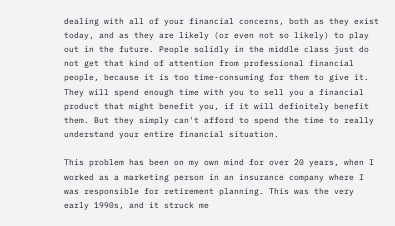dealing with all of your financial concerns, both as they exist today, and as they are likely (or even not so likely) to play out in the future. People solidly in the middle class just do not get that kind of attention from professional financial people, because it is too time-consuming for them to give it. They will spend enough time with you to sell you a financial product that might benefit you, if it will definitely benefit them. But they simply can't afford to spend the time to really understand your entire financial situation.

This problem has been on my own mind for over 20 years, when I worked as a marketing person in an insurance company where I was responsible for retirement planning. This was the very early 1990s, and it struck me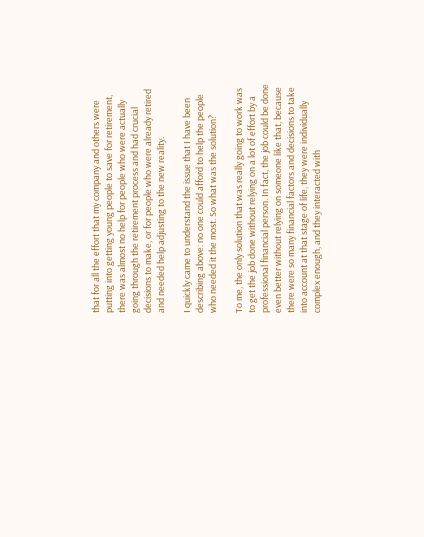that for all the effort that my company and others were putting into getting young people to save for retirement, there was almost no help for people who were actually going through the retirement process and had crucial decisions to make, or for people who were already retired and needed help adjusting to the new reality.

I quickly came to understand the issue that I have been describing above: no one could afford to help the people who needed it the most. So what was the solution?

To me, the only solution that was really going to work was to get the job done without relying on a lot of effort by a professional financial person. In fact, the job could be done even better without relying on someone like that, because there were so many financial factors and decisions to take into account at that stage of life, they were individually complex enough, and they interacted with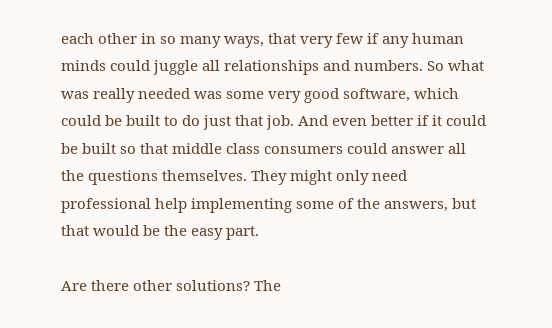each other in so many ways, that very few if any human minds could juggle all relationships and numbers. So what was really needed was some very good software, which could be built to do just that job. And even better if it could be built so that middle class consumers could answer all the questions themselves. They might only need professional help implementing some of the answers, but that would be the easy part.

Are there other solutions? The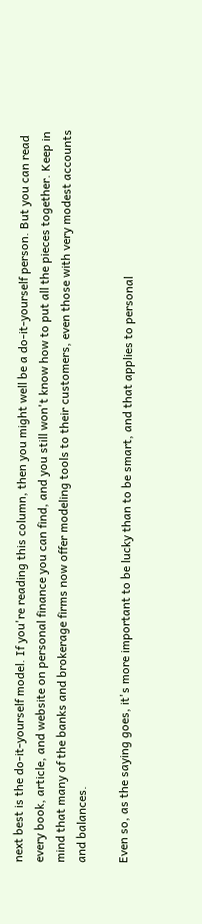next best is the do-it-yourself model. If you're reading this column, then you might well be a do-it-yourself person. But you can read every book, article, and website on personal finance you can find, and you still won't know how to put all the pieces together. Keep in mind that many of the banks and brokerage firms now offer modeling tools to their customers, even those with very modest accounts and balances.

Even so, as the saying goes, it's more important to be lucky than to be smart, and that applies to personal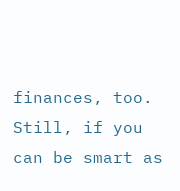finances, too. Still, if you can be smart as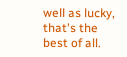well as lucky, that's the best of all.